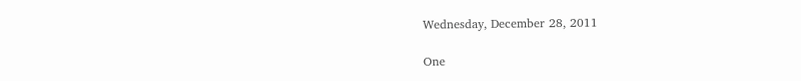Wednesday, December 28, 2011

One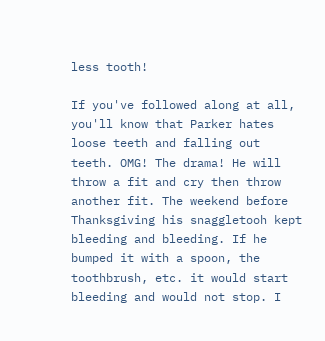less tooth!

If you've followed along at all, you'll know that Parker hates loose teeth and falling out teeth. OMG! The drama! He will throw a fit and cry then throw another fit. The weekend before Thanksgiving his snaggletooh kept bleeding and bleeding. If he bumped it with a spoon, the toothbrush, etc. it would start bleeding and would not stop. I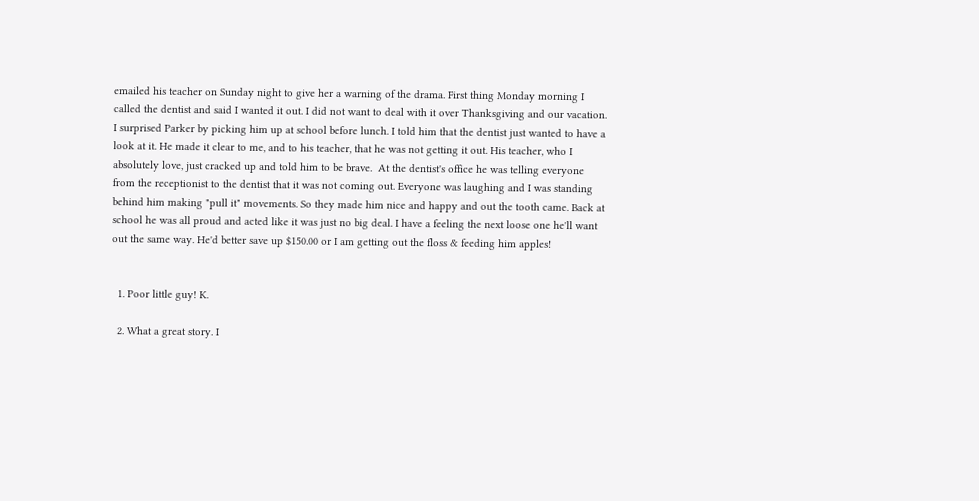emailed his teacher on Sunday night to give her a warning of the drama. First thing Monday morning I called the dentist and said I wanted it out. I did not want to deal with it over Thanksgiving and our vacation. I surprised Parker by picking him up at school before lunch. I told him that the dentist just wanted to have a look at it. He made it clear to me, and to his teacher, that he was not getting it out. His teacher, who I absolutely love, just cracked up and told him to be brave.  At the dentist's office he was telling everyone from the receptionist to the dentist that it was not coming out. Everyone was laughing and I was standing behind him making "pull it" movements. So they made him nice and happy and out the tooth came. Back at school he was all proud and acted like it was just no big deal. I have a feeling the next loose one he'll want out the same way. He'd better save up $150.00 or I am getting out the floss & feeding him apples!


  1. Poor little guy! K.

  2. What a great story. I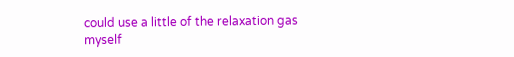could use a little of the relaxation gas myself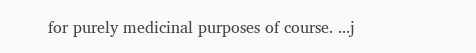for purely medicinal purposes of course. ...j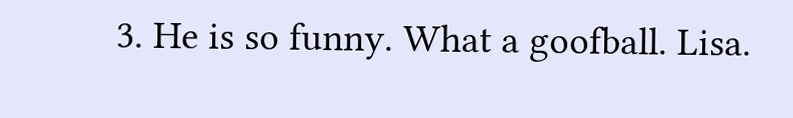3. He is so funny. What a goofball. Lisa.